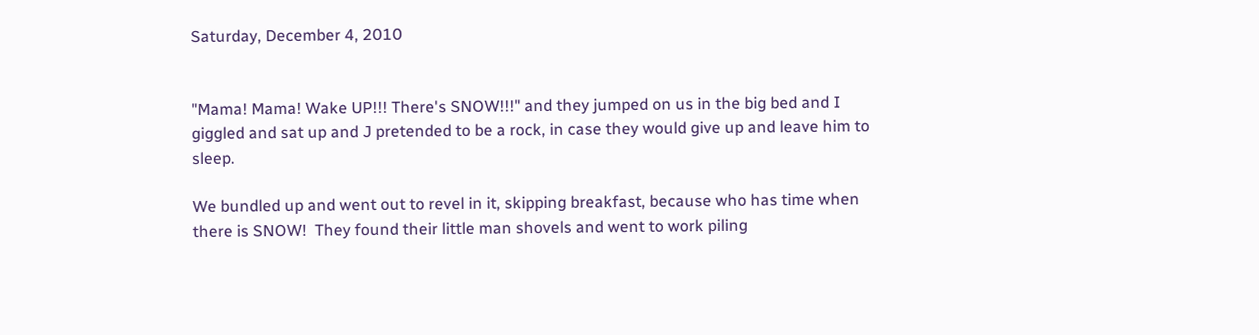Saturday, December 4, 2010


"Mama! Mama! Wake UP!!! There's SNOW!!!" and they jumped on us in the big bed and I giggled and sat up and J pretended to be a rock, in case they would give up and leave him to sleep.

We bundled up and went out to revel in it, skipping breakfast, because who has time when there is SNOW!  They found their little man shovels and went to work piling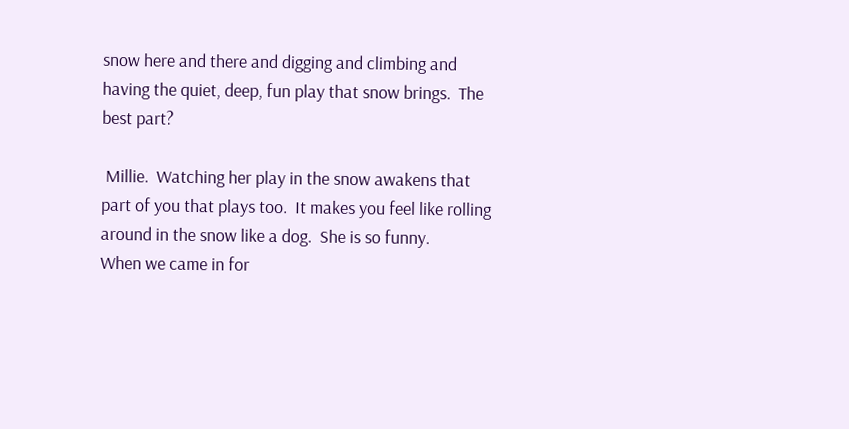snow here and there and digging and climbing and having the quiet, deep, fun play that snow brings.  The best part?

 Millie.  Watching her play in the snow awakens that part of you that plays too.  It makes you feel like rolling around in the snow like a dog.  She is so funny.
When we came in for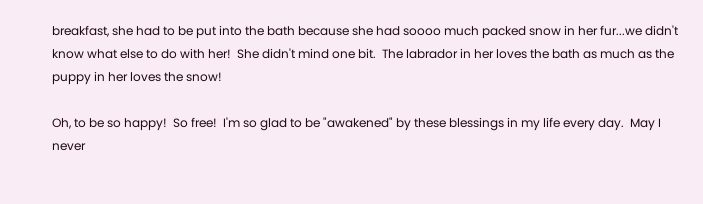breakfast, she had to be put into the bath because she had soooo much packed snow in her fur...we didn't know what else to do with her!  She didn't mind one bit.  The labrador in her loves the bath as much as the puppy in her loves the snow!

Oh, to be so happy!  So free!  I'm so glad to be "awakened" by these blessings in my life every day.  May I never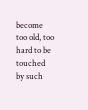become too old, too hard to be touched by such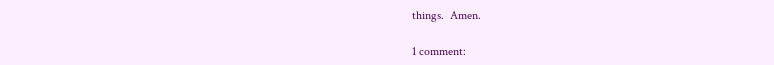things.  Amen.

1 comment: